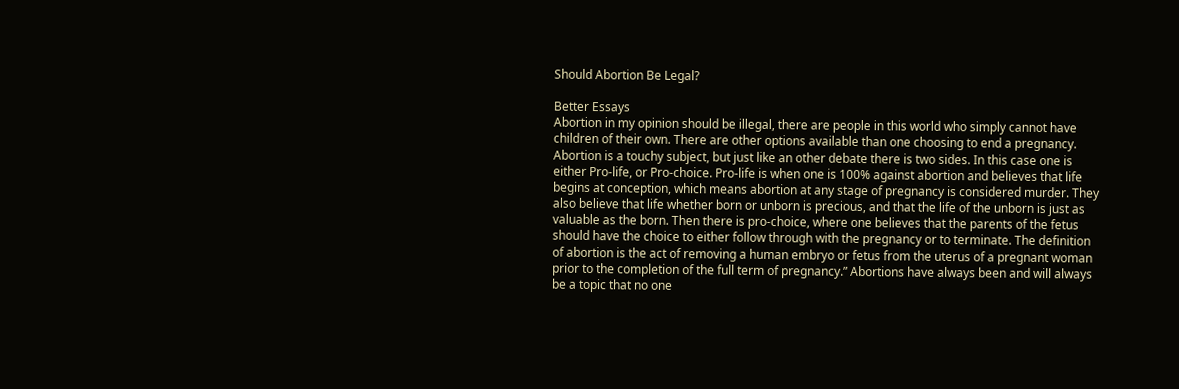Should Abortion Be Legal?

Better Essays
Abortion in my opinion should be illegal, there are people in this world who simply cannot have children of their own. There are other options available than one choosing to end a pregnancy. Abortion is a touchy subject, but just like an other debate there is two sides. In this case one is either Pro-life, or Pro-choice. Pro-life is when one is 100% against abortion and believes that life begins at conception, which means abortion at any stage of pregnancy is considered murder. They also believe that life whether born or unborn is precious, and that the life of the unborn is just as valuable as the born. Then there is pro-choice, where one believes that the parents of the fetus should have the choice to either follow through with the pregnancy or to terminate. The definition of abortion is the act of removing a human embryo or fetus from the uterus of a pregnant woman prior to the completion of the full term of pregnancy.” Abortions have always been and will always be a topic that no one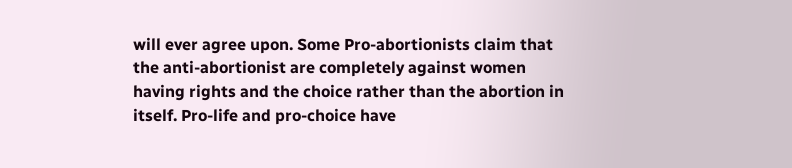will ever agree upon. Some Pro-abortionists claim that the anti-abortionist are completely against women having rights and the choice rather than the abortion in itself. Pro-life and pro-choice have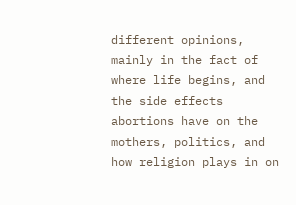different opinions, mainly in the fact of where life begins, and the side effects abortions have on the mothers, politics, and how religion plays in on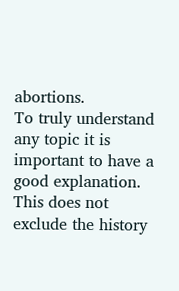abortions.
To truly understand any topic it is important to have a good explanation. This does not exclude the history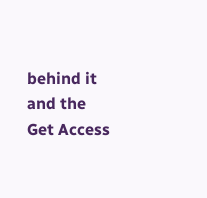behind it and the
Get Access